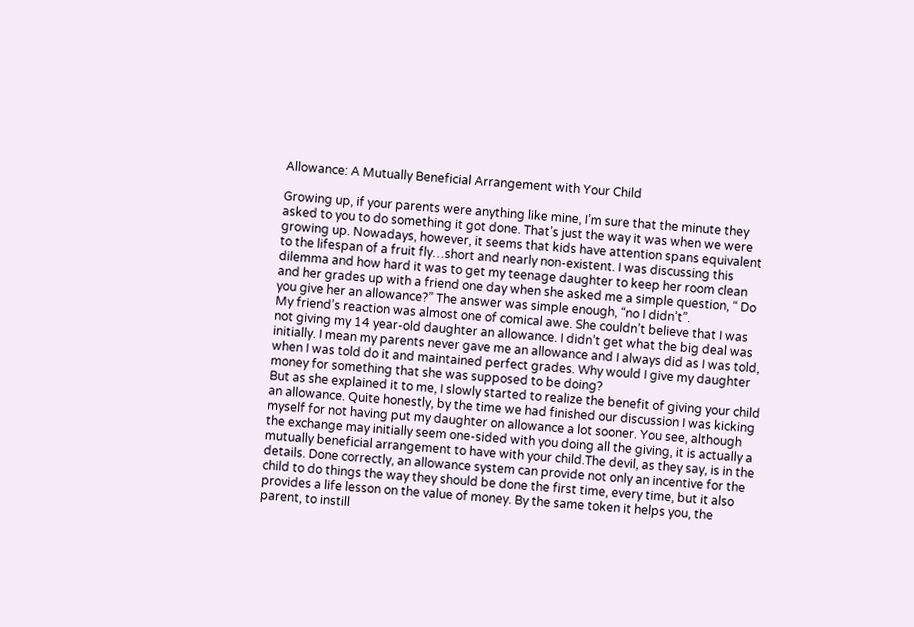Allowance: A Mutually Beneficial Arrangement with Your Child

Growing up, if your parents were anything like mine, I’m sure that the minute they asked to you to do something it got done. That’s just the way it was when we were growing up. Nowadays, however, it seems that kids have attention spans equivalent to the lifespan of a fruit fly…short and nearly non-existent. I was discussing this dilemma and how hard it was to get my teenage daughter to keep her room clean and her grades up with a friend one day when she asked me a simple question, “ Do you give her an allowance?” The answer was simple enough, “no I didn’t”.
My friend’s reaction was almost one of comical awe. She couldn’t believe that I was not giving my 14 year-old daughter an allowance. I didn’t get what the big deal was initially. I mean my parents never gave me an allowance and I always did as I was told, when I was told do it and maintained perfect grades. Why would I give my daughter money for something that she was supposed to be doing?
But as she explained it to me, I slowly started to realize the benefit of giving your child an allowance. Quite honestly, by the time we had finished our discussion I was kicking myself for not having put my daughter on allowance a lot sooner. You see, although the exchange may initially seem one-sided with you doing all the giving, it is actually a mutually beneficial arrangement to have with your child.The devil, as they say, is in the details. Done correctly, an allowance system can provide not only an incentive for the child to do things the way they should be done the first time, every time, but it also provides a life lesson on the value of money. By the same token it helps you, the parent, to instill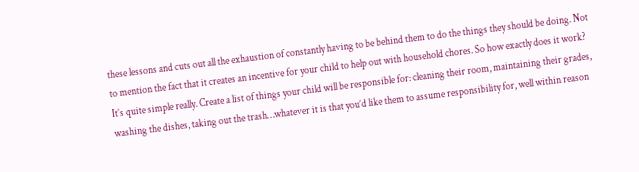these lessons and cuts out all the exhaustion of constantly having to be behind them to do the things they should be doing. Not to mention the fact that it creates an incentive for your child to help out with household chores. So how exactly does it work?
It’s quite simple really. Create a list of things your child will be responsible for: cleaning their room, maintaining their grades, washing the dishes, taking out the trash…whatever it is that you’d like them to assume responsibility for, well within reason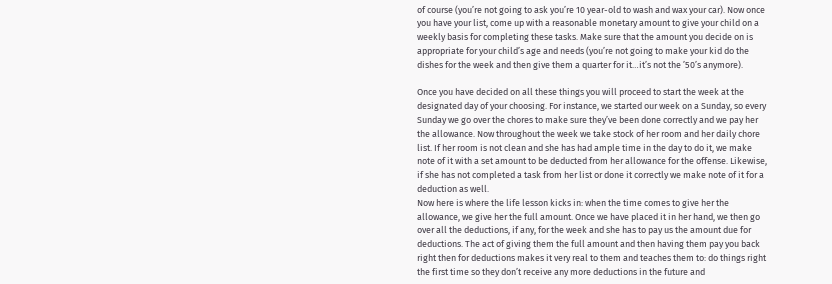of course (you’re not going to ask you’re 10 year-old to wash and wax your car). Now once you have your list, come up with a reasonable monetary amount to give your child on a weekly basis for completing these tasks. Make sure that the amount you decide on is appropriate for your child’s age and needs (you’re not going to make your kid do the dishes for the week and then give them a quarter for it…it’s not the ’50’s anymore).

Once you have decided on all these things you will proceed to start the week at the designated day of your choosing. For instance, we started our week on a Sunday, so every Sunday we go over the chores to make sure they’ve been done correctly and we pay her the allowance. Now throughout the week we take stock of her room and her daily chore list. If her room is not clean and she has had ample time in the day to do it, we make note of it with a set amount to be deducted from her allowance for the offense. Likewise, if she has not completed a task from her list or done it correctly we make note of it for a deduction as well.
Now here is where the life lesson kicks in: when the time comes to give her the allowance, we give her the full amount. Once we have placed it in her hand, we then go over all the deductions, if any, for the week and she has to pay us the amount due for deductions. The act of giving them the full amount and then having them pay you back right then for deductions makes it very real to them and teaches them to: do things right the first time so they don’t receive any more deductions in the future and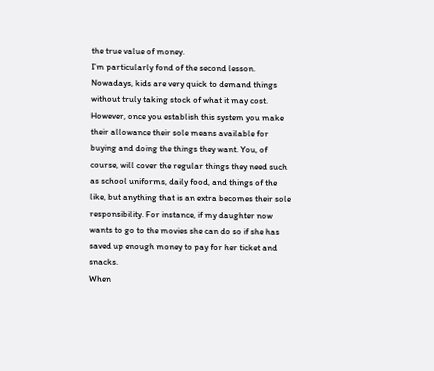the true value of money.
I’m particularly fond of the second lesson. Nowadays, kids are very quick to demand things without truly taking stock of what it may cost. However, once you establish this system you make their allowance their sole means available for buying and doing the things they want. You, of course, will cover the regular things they need such as school uniforms, daily food, and things of the like, but anything that is an extra becomes their sole responsibility. For instance, if my daughter now wants to go to the movies she can do so if she has saved up enough money to pay for her ticket and snacks.
When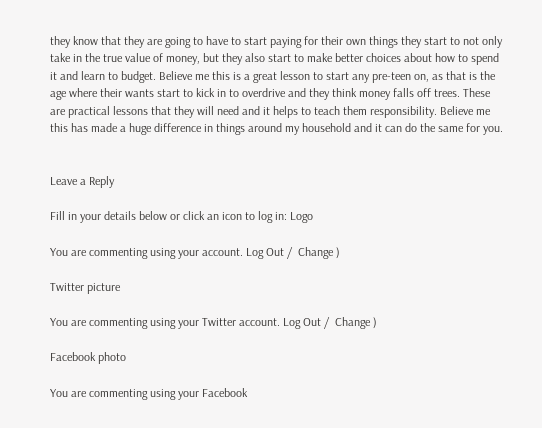they know that they are going to have to start paying for their own things they start to not only take in the true value of money, but they also start to make better choices about how to spend it and learn to budget. Believe me this is a great lesson to start any pre-teen on, as that is the age where their wants start to kick in to overdrive and they think money falls off trees. These are practical lessons that they will need and it helps to teach them responsibility. Believe me this has made a huge difference in things around my household and it can do the same for you.


Leave a Reply

Fill in your details below or click an icon to log in: Logo

You are commenting using your account. Log Out /  Change )

Twitter picture

You are commenting using your Twitter account. Log Out /  Change )

Facebook photo

You are commenting using your Facebook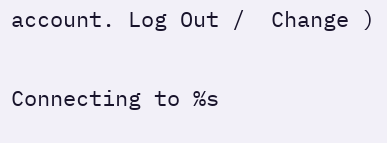account. Log Out /  Change )

Connecting to %s